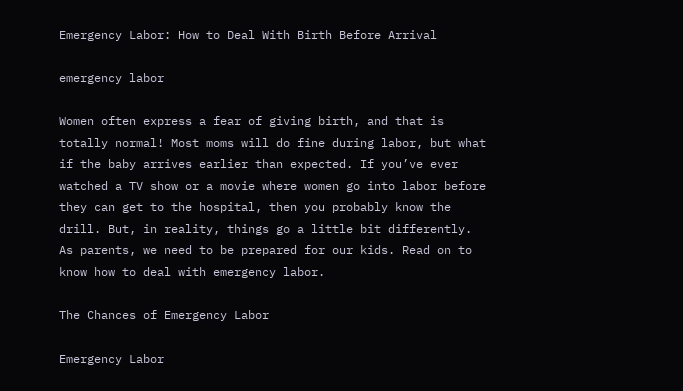Emergency Labor: How to Deal With Birth Before Arrival

emergency labor

Women often express a fear of giving birth, and that is totally normal! Most moms will do fine during labor, but what if the baby arrives earlier than expected. If you’ve ever watched a TV show or a movie where women go into labor before they can get to the hospital, then you probably know the drill. But, in reality, things go a little bit differently. As parents, we need to be prepared for our kids. Read on to know how to deal with emergency labor.

The Chances of Emergency Labor

Emergency Labor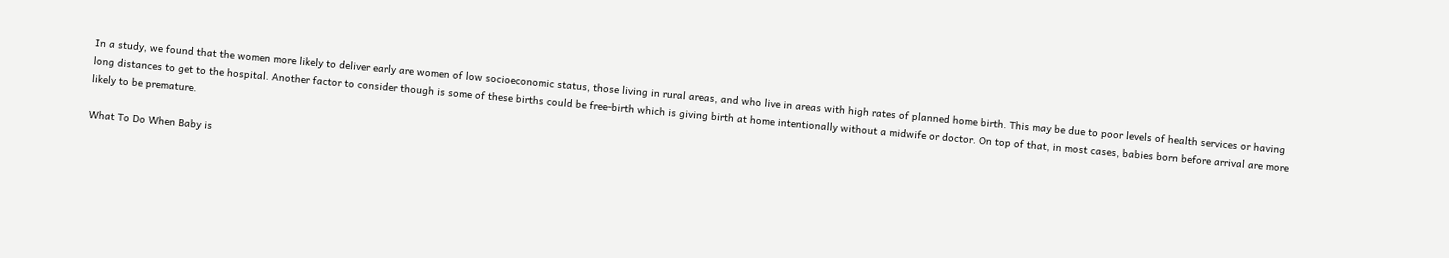In a study, we found that the women more likely to deliver early are women of low socioeconomic status, those living in rural areas, and who live in areas with high rates of planned home birth. This may be due to poor levels of health services or having long distances to get to the hospital. Another factor to consider though is some of these births could be free-birth which is giving birth at home intentionally without a midwife or doctor. On top of that, in most cases, babies born before arrival are more likely to be premature.

What To Do When Baby is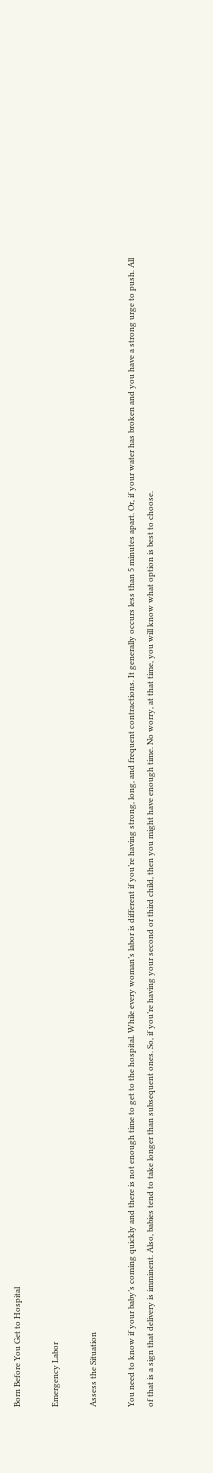Born Before You Get to Hospital

Emergency Labor

Assess the Situation

You need to know if your baby’s coming quickly and there is not enough time to get to the hospital. While every woman’s labor is different if you’re having strong, long, and frequent contractions. It generally occurs less than 5 minutes apart. Or, if your water has broken and you have a strong urge to push. All of that is a sign that delivery is imminent. Also, babies tend to take longer than subsequent ones. So, if you’re having your second or third child, then you might have enough time. No worry, at that time, you will know what option is best to choose.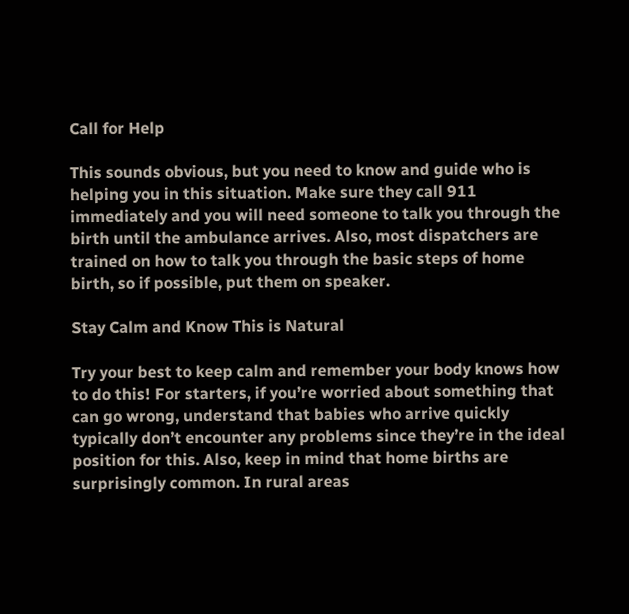Call for Help

This sounds obvious, but you need to know and guide who is helping you in this situation. Make sure they call 911 immediately and you will need someone to talk you through the birth until the ambulance arrives. Also, most dispatchers are trained on how to talk you through the basic steps of home birth, so if possible, put them on speaker.

Stay Calm and Know This is Natural

Try your best to keep calm and remember your body knows how to do this! For starters, if you’re worried about something that can go wrong, understand that babies who arrive quickly typically don’t encounter any problems since they’re in the ideal position for this. Also, keep in mind that home births are surprisingly common. In rural areas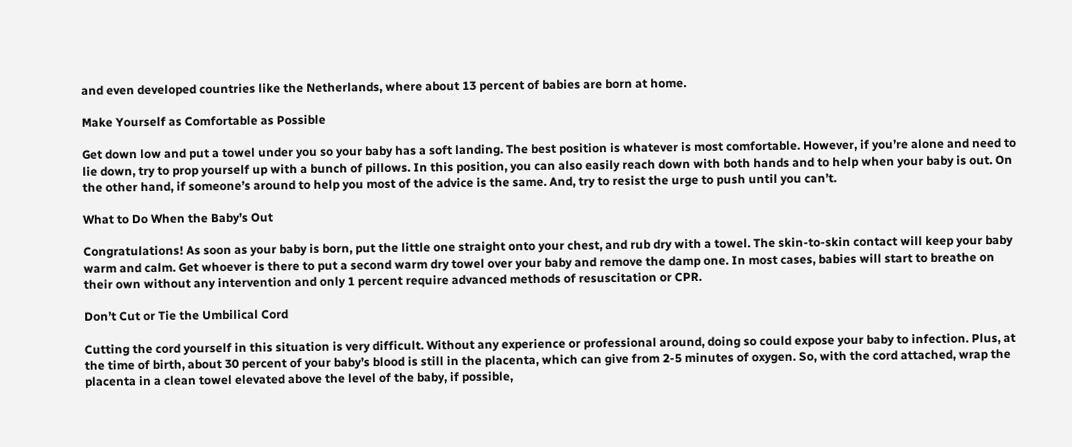and even developed countries like the Netherlands, where about 13 percent of babies are born at home.

Make Yourself as Comfortable as Possible

Get down low and put a towel under you so your baby has a soft landing. The best position is whatever is most comfortable. However, if you’re alone and need to lie down, try to prop yourself up with a bunch of pillows. In this position, you can also easily reach down with both hands and to help when your baby is out. On the other hand, if someone’s around to help you most of the advice is the same. And, try to resist the urge to push until you can’t.

What to Do When the Baby’s Out

Congratulations! As soon as your baby is born, put the little one straight onto your chest, and rub dry with a towel. The skin-to-skin contact will keep your baby warm and calm. Get whoever is there to put a second warm dry towel over your baby and remove the damp one. In most cases, babies will start to breathe on their own without any intervention and only 1 percent require advanced methods of resuscitation or CPR.

Don’t Cut or Tie the Umbilical Cord

Cutting the cord yourself in this situation is very difficult. Without any experience or professional around, doing so could expose your baby to infection. Plus, at the time of birth, about 30 percent of your baby’s blood is still in the placenta, which can give from 2-5 minutes of oxygen. So, with the cord attached, wrap the placenta in a clean towel elevated above the level of the baby, if possible,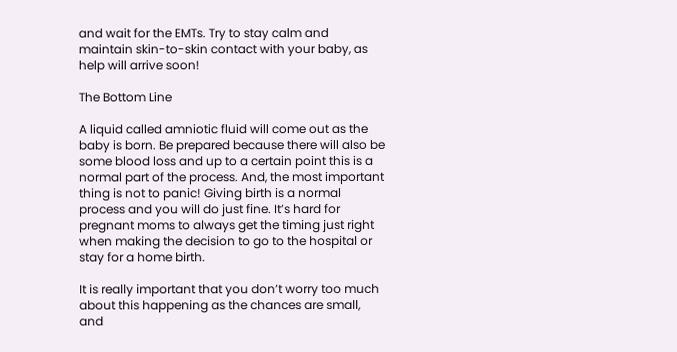and wait for the EMTs. Try to stay calm and maintain skin-to-skin contact with your baby, as help will arrive soon!

The Bottom Line

A liquid called amniotic fluid will come out as the baby is born. Be prepared because there will also be some blood loss and up to a certain point this is a normal part of the process. And, the most important thing is not to panic! Giving birth is a normal process and you will do just fine. It’s hard for pregnant moms to always get the timing just right when making the decision to go to the hospital or stay for a home birth.

It is really important that you don’t worry too much about this happening as the chances are small, and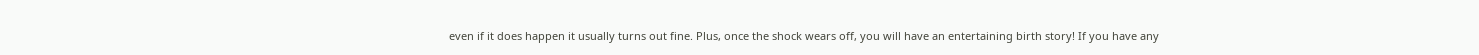even if it does happen it usually turns out fine. Plus, once the shock wears off, you will have an entertaining birth story! If you have any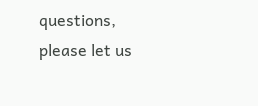questions, please let us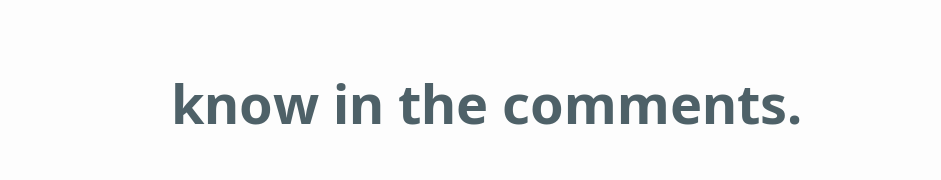know in the comments.